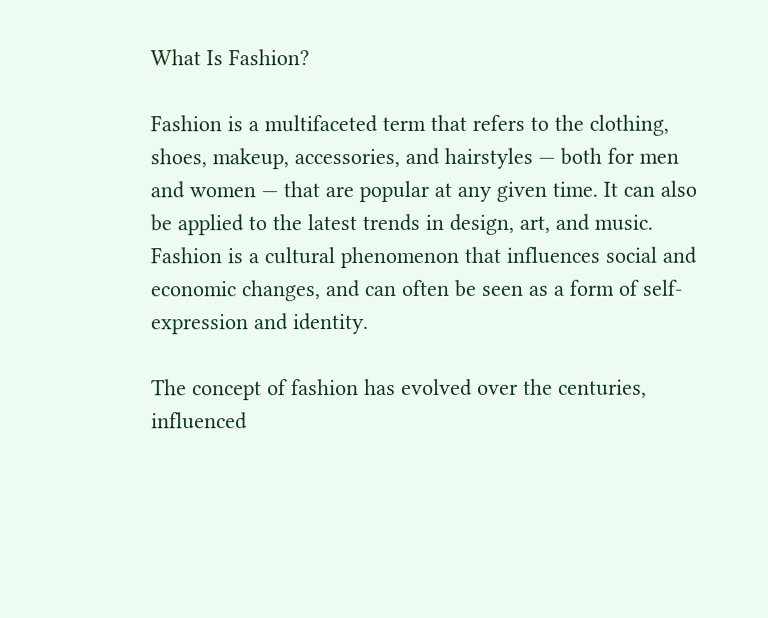What Is Fashion?

Fashion is a multifaceted term that refers to the clothing, shoes, makeup, accessories, and hairstyles — both for men and women — that are popular at any given time. It can also be applied to the latest trends in design, art, and music. Fashion is a cultural phenomenon that influences social and economic changes, and can often be seen as a form of self-expression and identity.

The concept of fashion has evolved over the centuries, influenced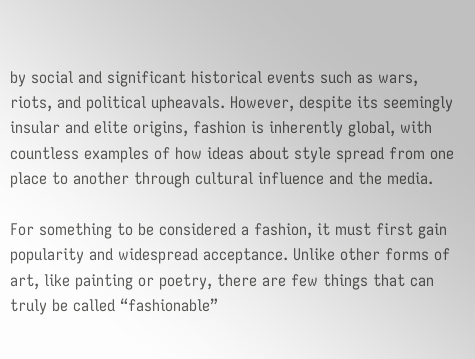by social and significant historical events such as wars, riots, and political upheavals. However, despite its seemingly insular and elite origins, fashion is inherently global, with countless examples of how ideas about style spread from one place to another through cultural influence and the media.

For something to be considered a fashion, it must first gain popularity and widespread acceptance. Unlike other forms of art, like painting or poetry, there are few things that can truly be called “fashionable”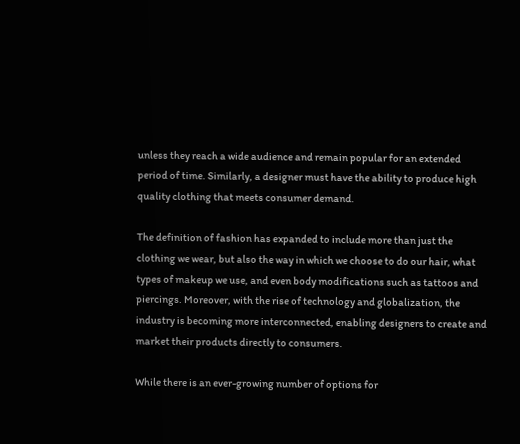unless they reach a wide audience and remain popular for an extended period of time. Similarly, a designer must have the ability to produce high quality clothing that meets consumer demand.

The definition of fashion has expanded to include more than just the clothing we wear, but also the way in which we choose to do our hair, what types of makeup we use, and even body modifications such as tattoos and piercings. Moreover, with the rise of technology and globalization, the industry is becoming more interconnected, enabling designers to create and market their products directly to consumers.

While there is an ever-growing number of options for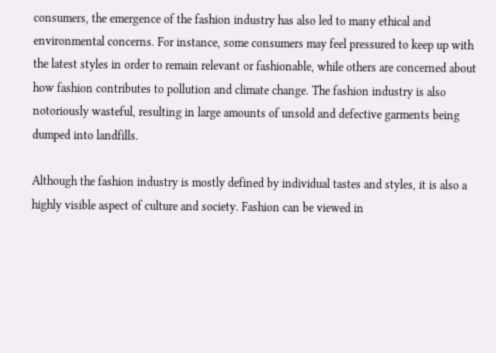consumers, the emergence of the fashion industry has also led to many ethical and environmental concerns. For instance, some consumers may feel pressured to keep up with the latest styles in order to remain relevant or fashionable, while others are concerned about how fashion contributes to pollution and climate change. The fashion industry is also notoriously wasteful, resulting in large amounts of unsold and defective garments being dumped into landfills.

Although the fashion industry is mostly defined by individual tastes and styles, it is also a highly visible aspect of culture and society. Fashion can be viewed in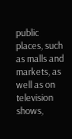public places, such as malls and markets, as well as on television shows,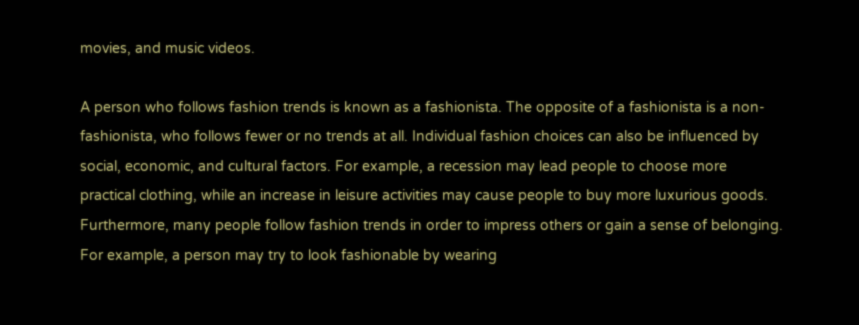movies, and music videos.

A person who follows fashion trends is known as a fashionista. The opposite of a fashionista is a non-fashionista, who follows fewer or no trends at all. Individual fashion choices can also be influenced by social, economic, and cultural factors. For example, a recession may lead people to choose more practical clothing, while an increase in leisure activities may cause people to buy more luxurious goods. Furthermore, many people follow fashion trends in order to impress others or gain a sense of belonging. For example, a person may try to look fashionable by wearing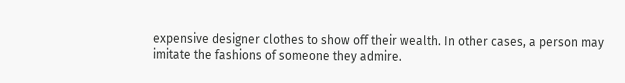expensive designer clothes to show off their wealth. In other cases, a person may imitate the fashions of someone they admire.